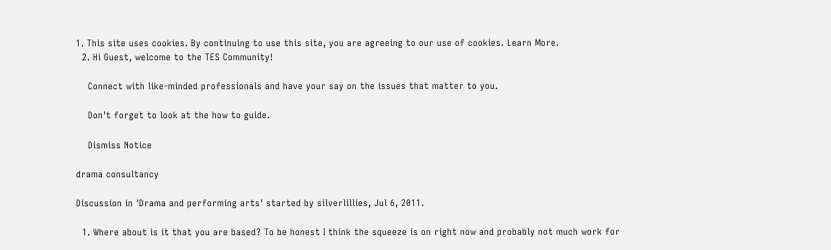1. This site uses cookies. By continuing to use this site, you are agreeing to our use of cookies. Learn More.
  2. Hi Guest, welcome to the TES Community!

    Connect with like-minded professionals and have your say on the issues that matter to you.

    Don't forget to look at the how to guide.

    Dismiss Notice

drama consultancy

Discussion in 'Drama and performing arts' started by silverlillies, Jul 6, 2011.

  1. Where about is it that you are based? To be honest I think the squeeze is on right now and probably not much work for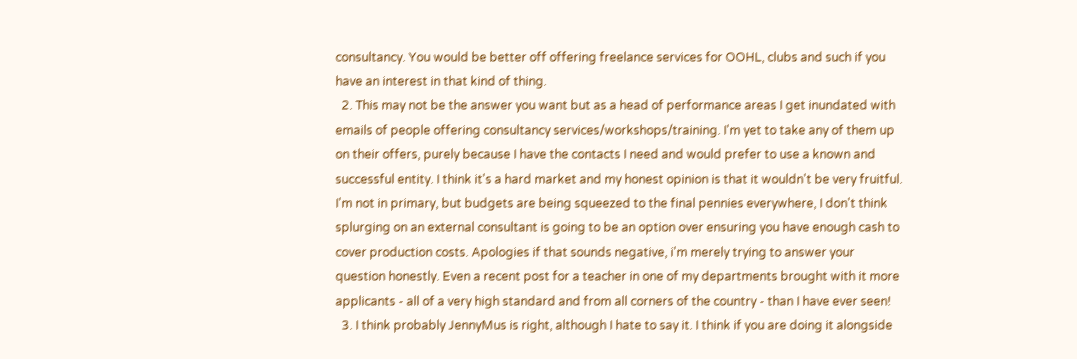consultancy. You would be better off offering freelance services for OOHL, clubs and such if you have an interest in that kind of thing.
  2. This may not be the answer you want but as a head of performance areas I get inundated with emails of people offering consultancy services/workshops/training. I'm yet to take any of them up on their offers, purely because I have the contacts I need and would prefer to use a known and successful entity. I think it's a hard market and my honest opinion is that it wouldn't be very fruitful. I'm not in primary, but budgets are being squeezed to the final pennies everywhere, I don't think splurging on an external consultant is going to be an option over ensuring you have enough cash to cover production costs. Apologies if that sounds negative, i'm merely trying to answer your question honestly. Even a recent post for a teacher in one of my departments brought with it more applicants - all of a very high standard and from all corners of the country - than I have ever seen!
  3. I think probably JennyMus is right, although I hate to say it. I think if you are doing it alongside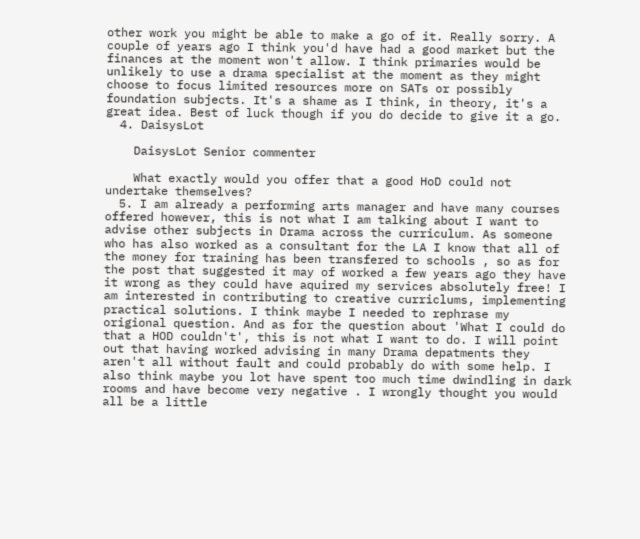other work you might be able to make a go of it. Really sorry. A couple of years ago I think you'd have had a good market but the finances at the moment won't allow. I think primaries would be unlikely to use a drama specialist at the moment as they might choose to focus limited resources more on SATs or possibly foundation subjects. It's a shame as I think, in theory, it's a great idea. Best of luck though if you do decide to give it a go.
  4. DaisysLot

    DaisysLot Senior commenter

    What exactly would you offer that a good HoD could not undertake themselves?
  5. I am already a performing arts manager and have many courses offered however, this is not what I am talking about I want to advise other subjects in Drama across the curriculum. As someone who has also worked as a consultant for the LA I know that all of the money for training has been transfered to schools , so as for the post that suggested it may of worked a few years ago they have it wrong as they could have aquired my services absolutely free! I am interested in contributing to creative curriclums, implementing practical solutions. I think maybe I needed to rephrase my origional question. And as for the question about 'What I could do that a HOD couldn't', this is not what I want to do. I will point out that having worked advising in many Drama depatments they aren't all without fault and could probably do with some help. I also think maybe you lot have spent too much time dwindling in dark rooms and have become very negative . I wrongly thought you would all be a little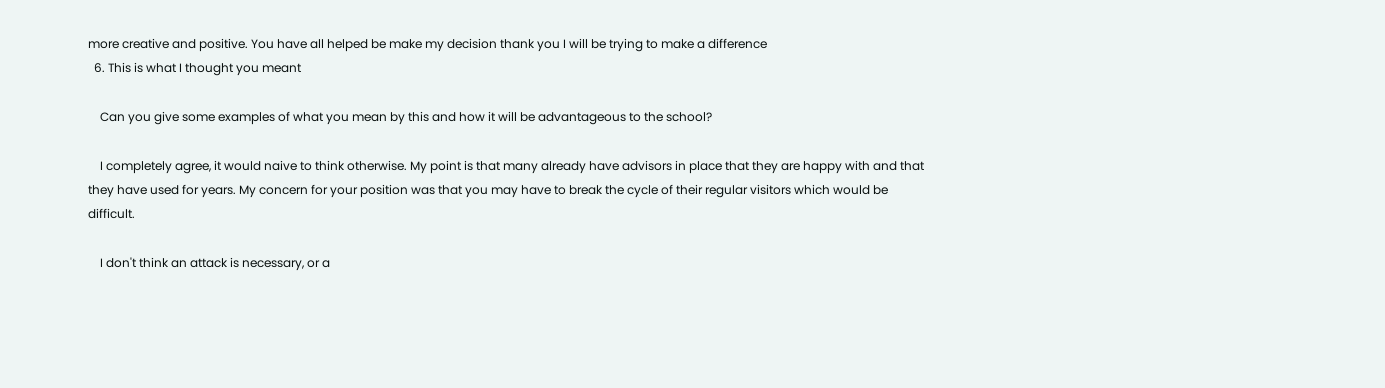more creative and positive. You have all helped be make my decision thank you I will be trying to make a difference
  6. This is what I thought you meant

    Can you give some examples of what you mean by this and how it will be advantageous to the school?

    I completely agree, it would naive to think otherwise. My point is that many already have advisors in place that they are happy with and that they have used for years. My concern for your position was that you may have to break the cycle of their regular visitors which would be difficult.

    I don't think an attack is necessary, or a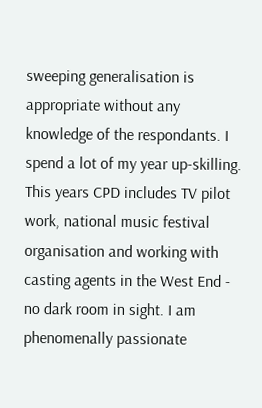sweeping generalisation is appropriate without any knowledge of the respondants. I spend a lot of my year up-skilling. This years CPD includes TV pilot work, national music festival organisation and working with casting agents in the West End - no dark room in sight. I am phenomenally passionate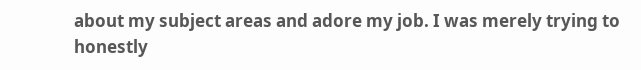about my subject areas and adore my job. I was merely trying to honestly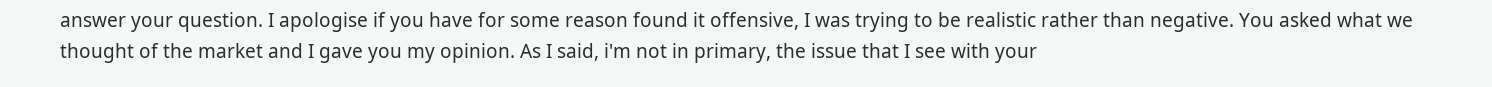answer your question. I apologise if you have for some reason found it offensive, I was trying to be realistic rather than negative. You asked what we thought of the market and I gave you my opinion. As I said, i'm not in primary, the issue that I see with your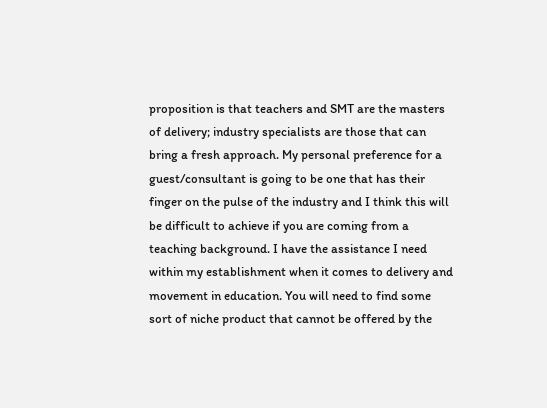proposition is that teachers and SMT are the masters of delivery; industry specialists are those that can bring a fresh approach. My personal preference for a guest/consultant is going to be one that has their finger on the pulse of the industry and I think this will be difficult to achieve if you are coming from a teaching background. I have the assistance I need within my establishment when it comes to delivery and movement in education. You will need to find some sort of niche product that cannot be offered by the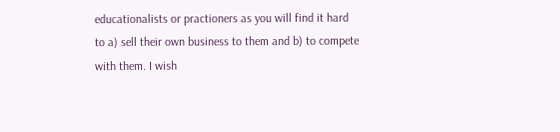educationalists or practioners as you will find it hard to a) sell their own business to them and b) to compete with them. I wish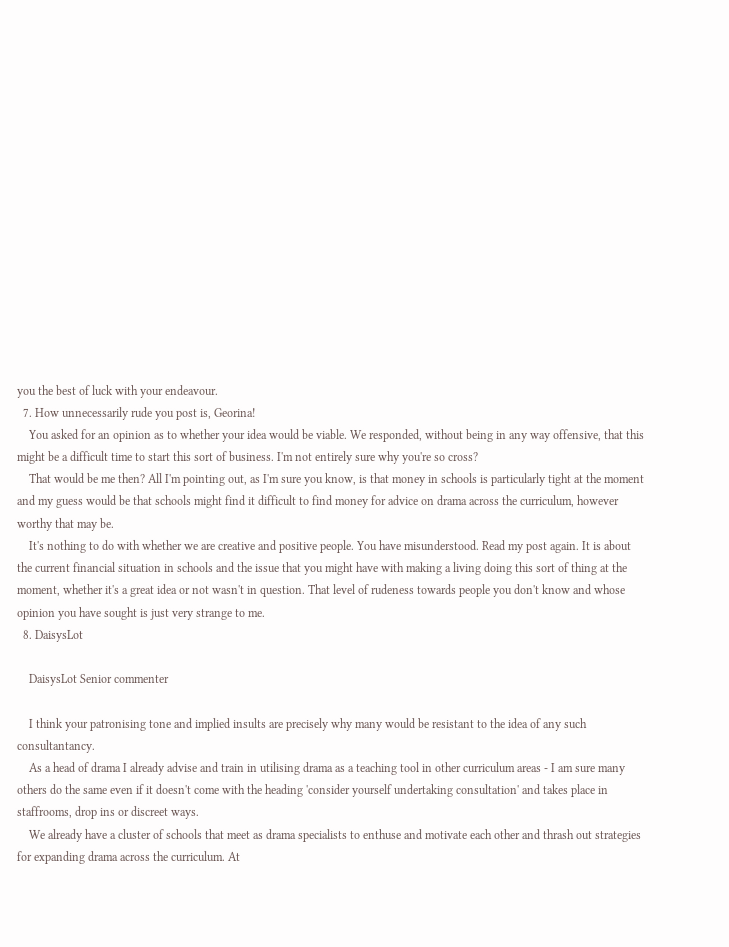you the best of luck with your endeavour.
  7. How unnecessarily rude you post is, Georina!
    You asked for an opinion as to whether your idea would be viable. We responded, without being in any way offensive, that this might be a difficult time to start this sort of business. I'm not entirely sure why you're so cross?
    That would be me then? All I'm pointing out, as I'm sure you know, is that money in schools is particularly tight at the moment and my guess would be that schools might find it difficult to find money for advice on drama across the curriculum, however worthy that may be.
    It's nothing to do with whether we are creative and positive people. You have misunderstood. Read my post again. It is about the current financial situation in schools and the issue that you might have with making a living doing this sort of thing at the moment, whether it's a great idea or not wasn't in question. That level of rudeness towards people you don't know and whose opinion you have sought is just very strange to me.
  8. DaisysLot

    DaisysLot Senior commenter

    I think your patronising tone and implied insults are precisely why many would be resistant to the idea of any such consultantancy.
    As a head of drama I already advise and train in utilising drama as a teaching tool in other curriculum areas - I am sure many others do the same even if it doesn't come with the heading 'consider yourself undertaking consultation' and takes place in staffrooms, drop ins or discreet ways.
    We already have a cluster of schools that meet as drama specialists to enthuse and motivate each other and thrash out strategies for expanding drama across the curriculum. At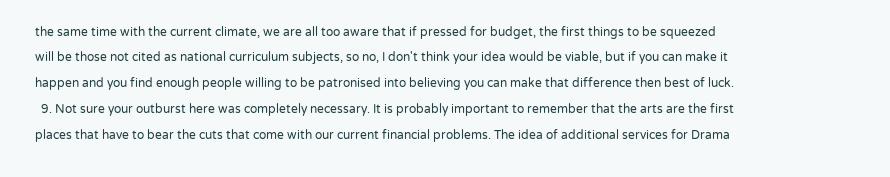the same time with the current climate, we are all too aware that if pressed for budget, the first things to be squeezed will be those not cited as national curriculum subjects, so no, I don't think your idea would be viable, but if you can make it happen and you find enough people willing to be patronised into believing you can make that difference then best of luck.
  9. Not sure your outburst here was completely necessary. It is probably important to remember that the arts are the first places that have to bear the cuts that come with our current financial problems. The idea of additional services for Drama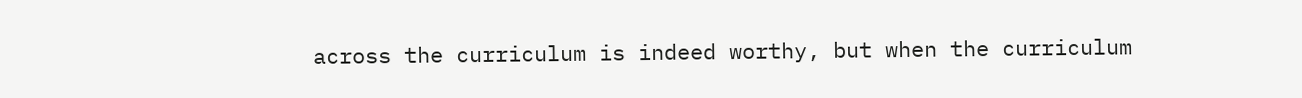across the curriculum is indeed worthy, but when the curriculum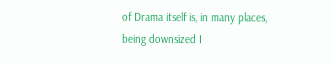of Drama itself is, in many places, being downsized I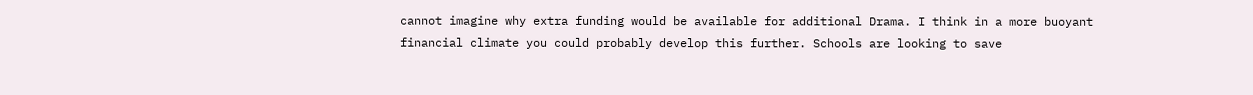cannot imagine why extra funding would be available for additional Drama. I think in a more buoyant financial climate you could probably develop this further. Schools are looking to save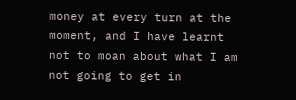money at every turn at the moment, and I have learnt not to moan about what I am not going to get in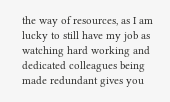the way of resources, as I am lucky to still have my job as watching hard working and dedicated colleagues being made redundant gives you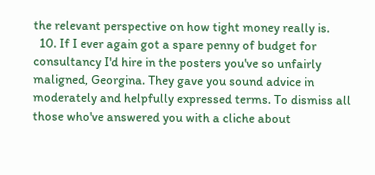the relevant perspective on how tight money really is.
  10. If I ever again got a spare penny of budget for consultancy I'd hire in the posters you've so unfairly maligned, Georgina. They gave you sound advice in moderately and helpfully expressed terms. To dismiss all those who've answered you with a cliche about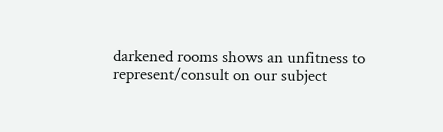darkened rooms shows an unfitness to represent/consult on our subject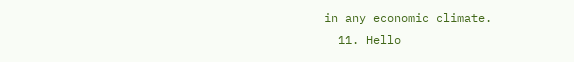in any economic climate.
  11. Hello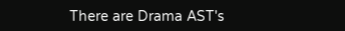There are Drama AST's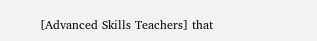[Advanced Skills Teachers] that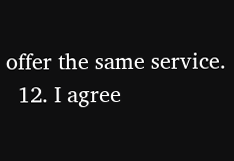offer the same service.
  12. I agree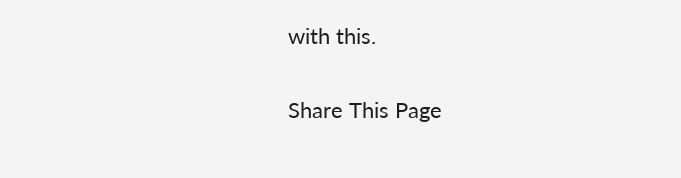with this.

Share This Page